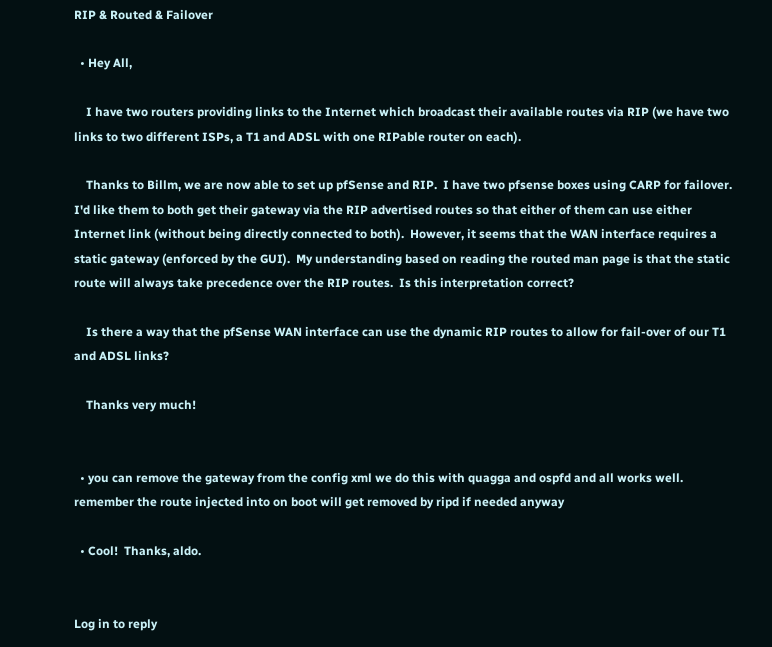RIP & Routed & Failover

  • Hey All,

    I have two routers providing links to the Internet which broadcast their available routes via RIP (we have two links to two different ISPs, a T1 and ADSL with one RIPable router on each).

    Thanks to Billm, we are now able to set up pfSense and RIP.  I have two pfsense boxes using CARP for failover.  I'd like them to both get their gateway via the RIP advertised routes so that either of them can use either Internet link (without being directly connected to both).  However, it seems that the WAN interface requires a static gateway (enforced by the GUI).  My understanding based on reading the routed man page is that the static route will always take precedence over the RIP routes.  Is this interpretation correct?

    Is there a way that the pfSense WAN interface can use the dynamic RIP routes to allow for fail-over of our T1 and ADSL links?

    Thanks very much!


  • you can remove the gateway from the config xml we do this with quagga and ospfd and all works well. remember the route injected into on boot will get removed by ripd if needed anyway

  • Cool!  Thanks, aldo.


Log in to reply